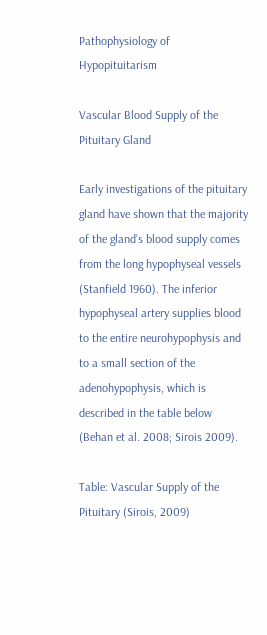Pathophysiology of Hypopituitarism

Vascular Blood Supply of the Pituitary Gland

Early investigations of the pituitary gland have shown that the majority of the gland’s blood supply comes from the long hypophyseal vessels (Stanfield 1960). The inferior hypophyseal artery supplies blood to the entire neurohypophysis and to a small section of the adenohypophysis, which is described in the table below (Behan et al. 2008; Sirois 2009).

Table: Vascular Supply of the Pituitary (Sirois, 2009)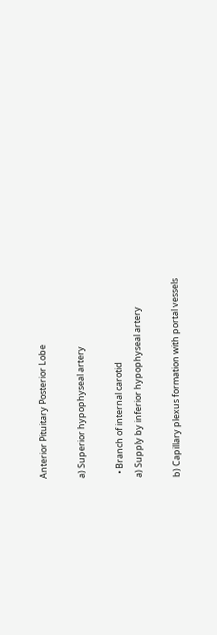Anterior Pituitary Posterior Lobe

a) Superior hypophyseal artery

  • Branch of internal carotid
a) Supply by inferior hypophyseal artery

b) Capillary plexus formation with portal vessels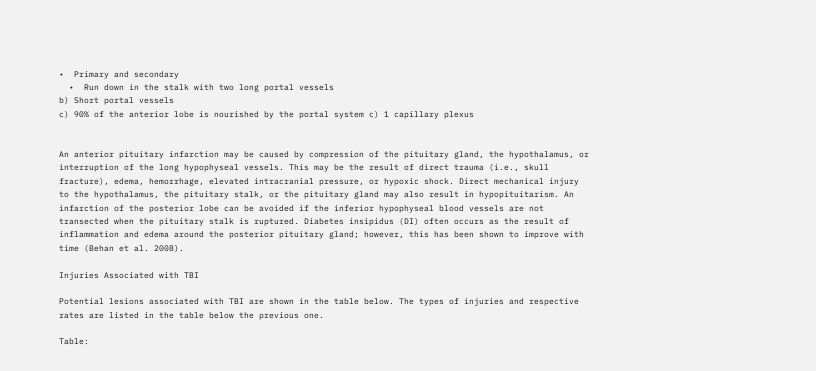•  Primary and secondary
  •  Run down in the stalk with two long portal vessels
b) Short portal vessels
c) 90% of the anterior lobe is nourished by the portal system c) 1 capillary plexus


An anterior pituitary infarction may be caused by compression of the pituitary gland, the hypothalamus, or interruption of the long hypophyseal vessels. This may be the result of direct trauma (i.e., skull fracture), edema, hemorrhage, elevated intracranial pressure, or hypoxic shock. Direct mechanical injury to the hypothalamus, the pituitary stalk, or the pituitary gland may also result in hypopituitarism. An infarction of the posterior lobe can be avoided if the inferior hypophyseal blood vessels are not transected when the pituitary stalk is ruptured. Diabetes insipidus (DI) often occurs as the result of inflammation and edema around the posterior pituitary gland; however, this has been shown to improve with time (Behan et al. 2008).

Injuries Associated with TBI

Potential lesions associated with TBI are shown in the table below. The types of injuries and respective rates are listed in the table below the previous one.

Table: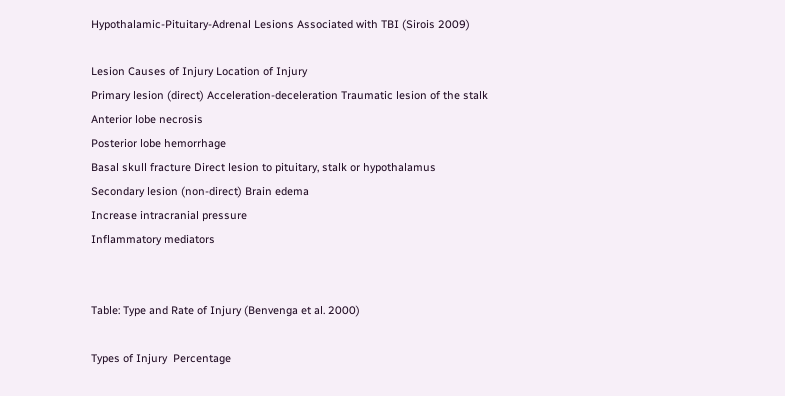Hypothalamic-Pituitary-Adrenal Lesions Associated with TBI (Sirois 2009)

Lesion Causes of Injury Location of Injury
Primary lesion (direct) Acceleration-deceleration Traumatic lesion of the stalk
Anterior lobe necrosis
Posterior lobe hemorrhage
Basal skull fracture Direct lesion to pituitary, stalk or hypothalamus
Secondary lesion (non-direct) Brain edema
Increase intracranial pressure
Inflammatory mediators


Table: Type and Rate of Injury (Benvenga et al. 2000)

Types of Injury  Percentage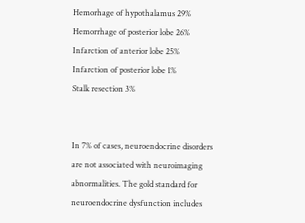Hemorhage of hypothalamus 29%
Hemorrhage of posterior lobe 26%
Infarction of anterior lobe 25%
Infarction of posterior lobe 1%
Stalk resection 3%


In 7% of cases, neuroendocrine disorders are not associated with neuroimaging abnormalities. The gold standard for neuroendocrine dysfunction includes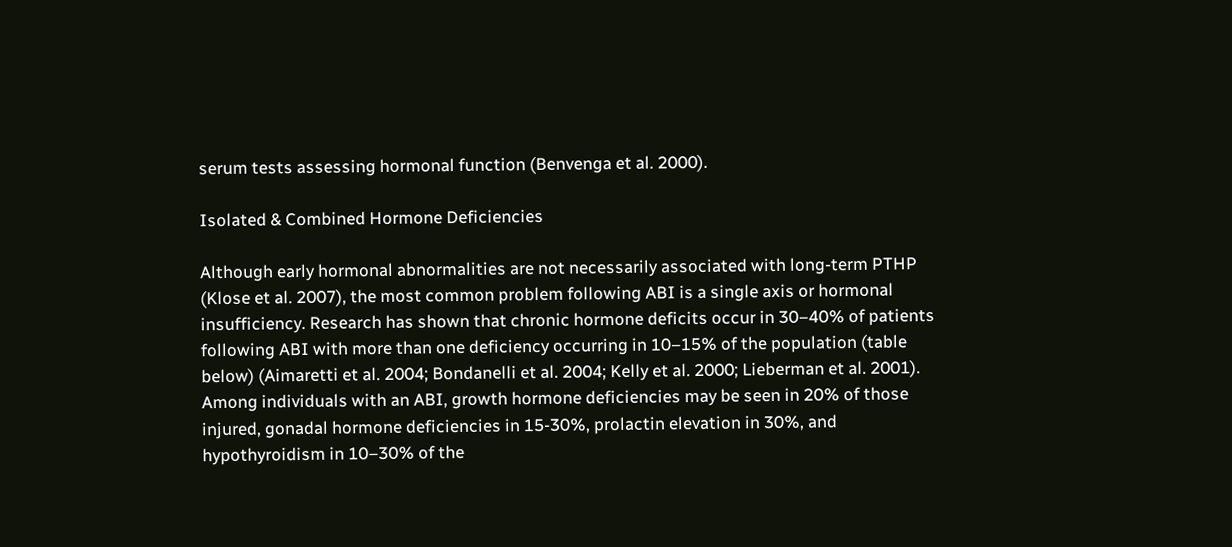serum tests assessing hormonal function (Benvenga et al. 2000).

Isolated & Combined Hormone Deficiencies

Although early hormonal abnormalities are not necessarily associated with long-term PTHP (Klose et al. 2007), the most common problem following ABI is a single axis or hormonal insufficiency. Research has shown that chronic hormone deficits occur in 30–40% of patients following ABI with more than one deficiency occurring in 10–15% of the population (table below) (Aimaretti et al. 2004; Bondanelli et al. 2004; Kelly et al. 2000; Lieberman et al. 2001). Among individuals with an ABI, growth hormone deficiencies may be seen in 20% of those injured, gonadal hormone deficiencies in 15-30%, prolactin elevation in 30%, and hypothyroidism in 10–30% of the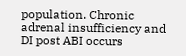population. Chronic adrenal insufficiency and DI post ABI occurs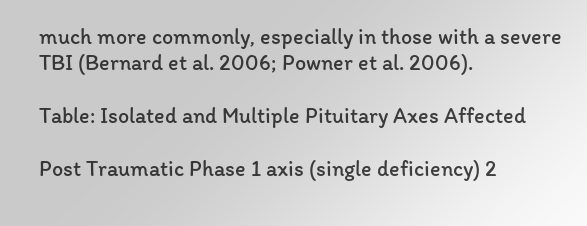much more commonly, especially in those with a severe TBI (Bernard et al. 2006; Powner et al. 2006).

Table: Isolated and Multiple Pituitary Axes Affected

Post Traumatic Phase 1 axis (single deficiency) 2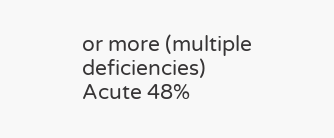or more (multiple deficiencies)
Acute 48%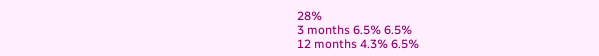28%
3 months 6.5% 6.5%
12 months 4.3% 6.5%